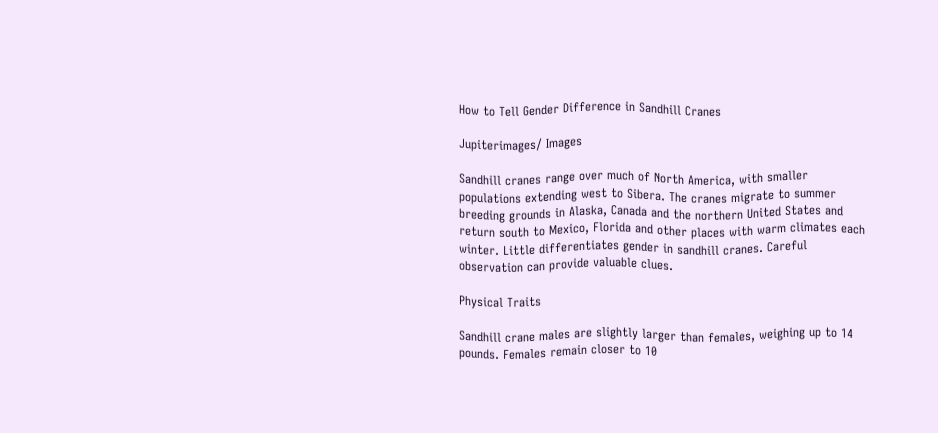How to Tell Gender Difference in Sandhill Cranes

Jupiterimages/ Images

Sandhill cranes range over much of North America, with smaller populations extending west to Sibera. The cranes migrate to summer breeding grounds in Alaska, Canada and the northern United States and return south to Mexico, Florida and other places with warm climates each winter. Little differentiates gender in sandhill cranes. Careful observation can provide valuable clues.

Physical Traits

Sandhill crane males are slightly larger than females, weighing up to 14 pounds. Females remain closer to 10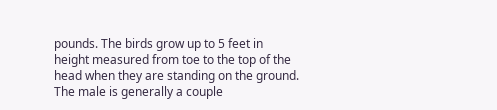pounds. The birds grow up to 5 feet in height measured from toe to the top of the head when they are standing on the ground. The male is generally a couple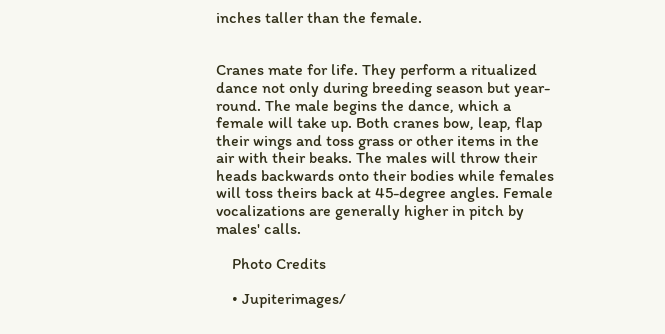inches taller than the female.


Cranes mate for life. They perform a ritualized dance not only during breeding season but year-round. The male begins the dance, which a female will take up. Both cranes bow, leap, flap their wings and toss grass or other items in the air with their beaks. The males will throw their heads backwards onto their bodies while females will toss theirs back at 45-degree angles. Female vocalizations are generally higher in pitch by males' calls.

    Photo Credits

    • Jupiterimages/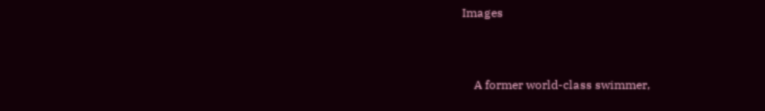Images


    A former world-class swimmer,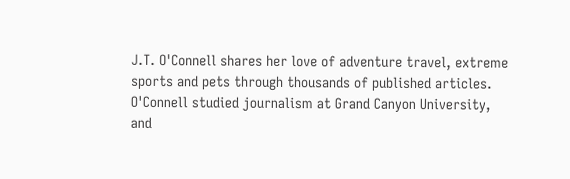J.T. O'Connell shares her love of adventure travel, extreme sports and pets through thousands of published articles. O'Connell studied journalism at Grand Canyon University, and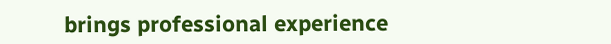brings professional experience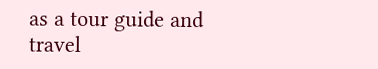as a tour guide and travel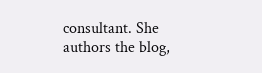consultant. She authors the blog,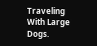Traveling With Large Dogs.